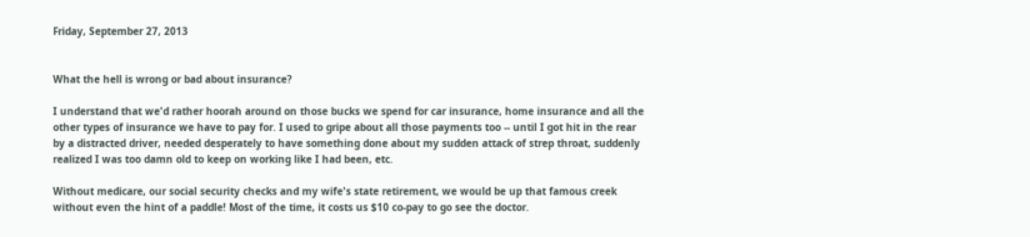Friday, September 27, 2013


What the hell is wrong or bad about insurance?

I understand that we'd rather hoorah around on those bucks we spend for car insurance, home insurance and all the other types of insurance we have to pay for. I used to gripe about all those payments too -- until I got hit in the rear by a distracted driver, needed desperately to have something done about my sudden attack of strep throat, suddenly realized I was too damn old to keep on working like I had been, etc.

Without medicare, our social security checks and my wife's state retirement, we would be up that famous creek without even the hint of a paddle! Most of the time, it costs us $10 co-pay to go see the doctor.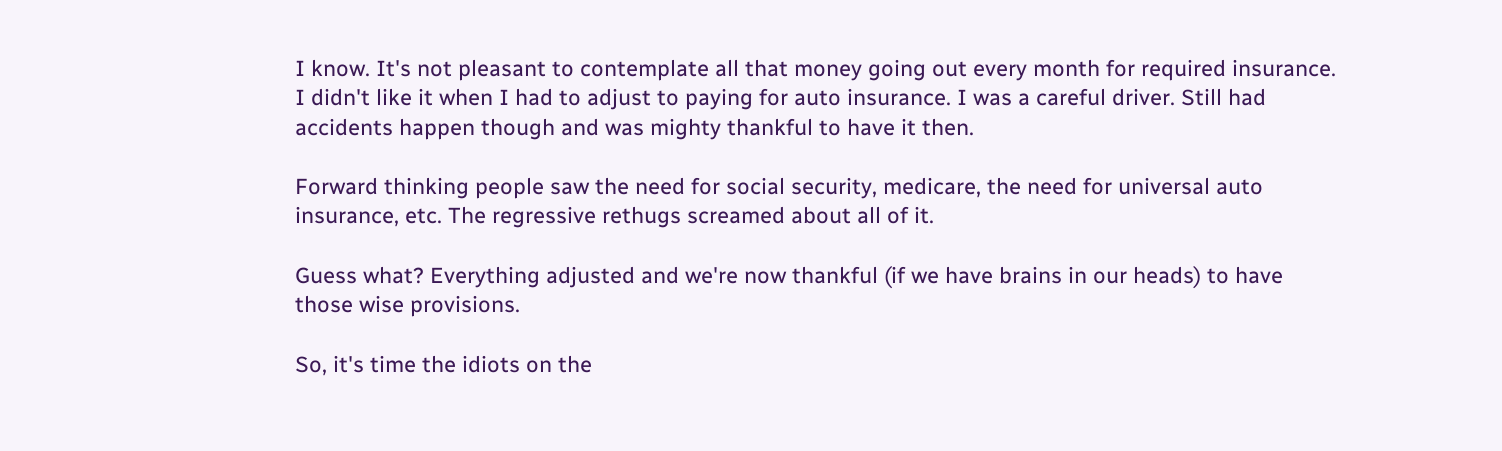I know. It's not pleasant to contemplate all that money going out every month for required insurance. I didn't like it when I had to adjust to paying for auto insurance. I was a careful driver. Still had accidents happen though and was mighty thankful to have it then.

Forward thinking people saw the need for social security, medicare, the need for universal auto insurance, etc. The regressive rethugs screamed about all of it.

Guess what? Everything adjusted and we're now thankful (if we have brains in our heads) to have those wise provisions.

So, it's time the idiots on the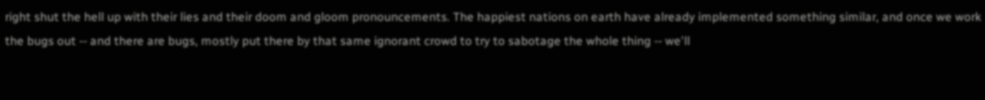right shut the hell up with their lies and their doom and gloom pronouncements. The happiest nations on earth have already implemented something similar, and once we work the bugs out -- and there are bugs, mostly put there by that same ignorant crowd to try to sabotage the whole thing -- we'll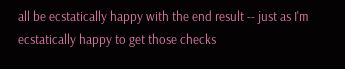all be ecstatically happy with the end result -- just as I'm ecstatically happy to get those checks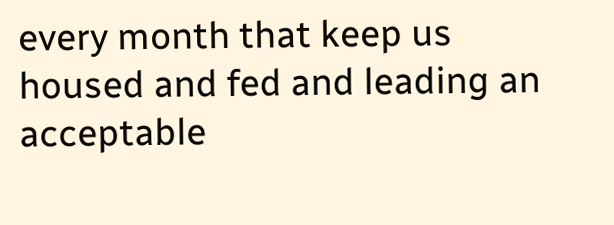every month that keep us housed and fed and leading an acceptable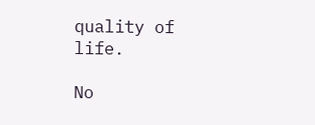quality of life.

No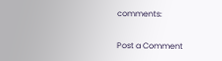comments:

Post a Comment